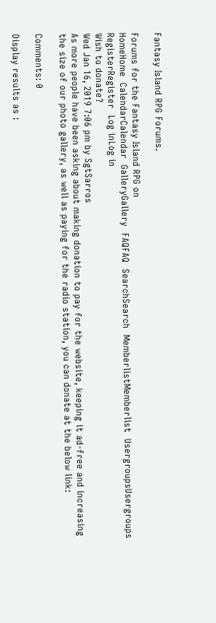Fantasy Island RPG Forums.

Forums for the Fantasy Island RPG on
HomeHome  CalendarCalendar  GalleryGallery  FAQFAQ  SearchSearch  MemberlistMemberlist  UsergroupsUsergroups  RegisterRegister  Log inLog in
Wish to donate?
Wed Jan 16, 2019 7:06 pm by SgtSarros
As more people have been asking about making donation to pay for the website, keeping it ad-free and increasing the size of our photo gallery, as well as paying for the radio station, you can donate at the below link:

Comments: 0

Display results as :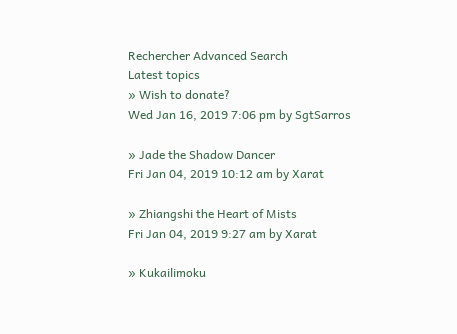Rechercher Advanced Search
Latest topics
» Wish to donate?
Wed Jan 16, 2019 7:06 pm by SgtSarros

» Jade the Shadow Dancer
Fri Jan 04, 2019 10:12 am by Xarat

» Zhiangshi the Heart of Mists
Fri Jan 04, 2019 9:27 am by Xarat

» Kukailimoku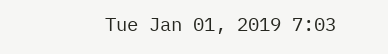Tue Jan 01, 2019 7:03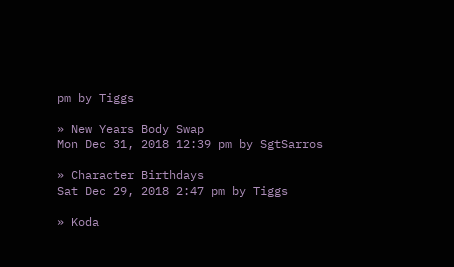pm by Tiggs

» New Years Body Swap
Mon Dec 31, 2018 12:39 pm by SgtSarros

» Character Birthdays
Sat Dec 29, 2018 2:47 pm by Tiggs

» Koda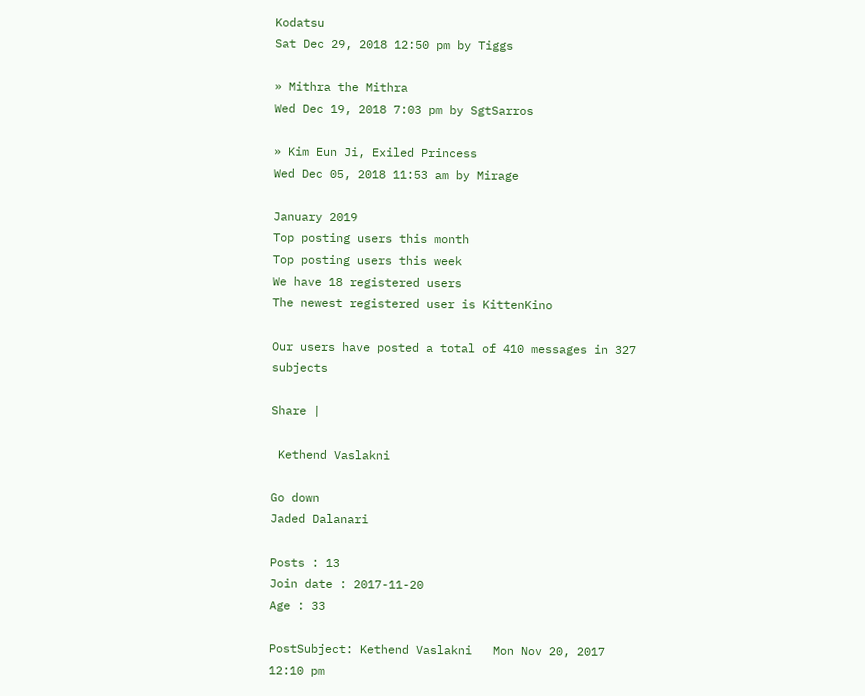Kodatsu
Sat Dec 29, 2018 12:50 pm by Tiggs

» Mithra the Mithra
Wed Dec 19, 2018 7:03 pm by SgtSarros

» Kim Eun Ji, Exiled Princess
Wed Dec 05, 2018 11:53 am by Mirage

January 2019
Top posting users this month
Top posting users this week
We have 18 registered users
The newest registered user is KittenKino

Our users have posted a total of 410 messages in 327 subjects

Share |

 Kethend Vaslakni

Go down
Jaded Dalanari

Posts : 13
Join date : 2017-11-20
Age : 33

PostSubject: Kethend Vaslakni   Mon Nov 20, 2017 12:10 pm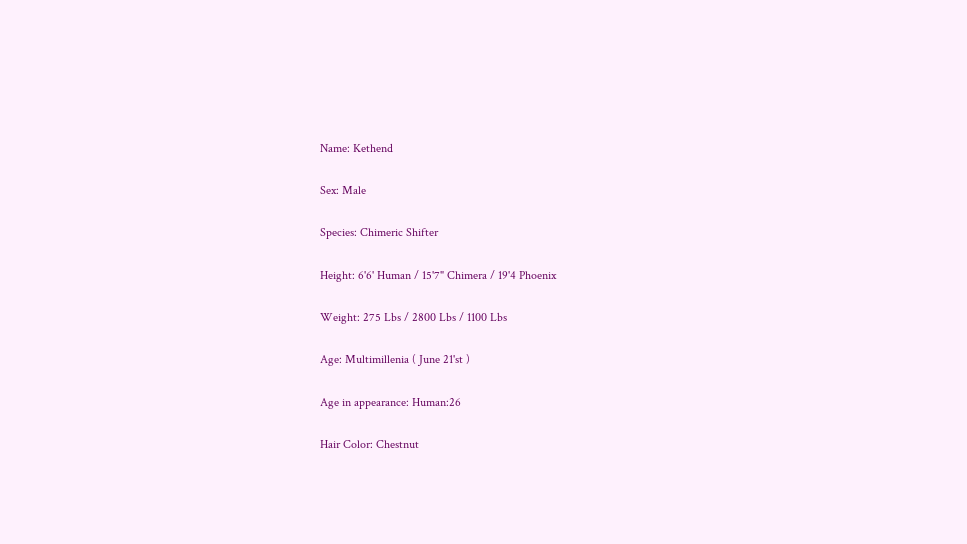Name: Kethend

Sex: Male

Species: Chimeric Shifter

Height: 6'6' Human / 15'7" Chimera / 19'4 Phoenix

Weight: 275 Lbs / 2800 Lbs / 1100 Lbs

Age: Multimillenia ( June 21'st )

Age in appearance: Human:26

Hair Color: Chestnut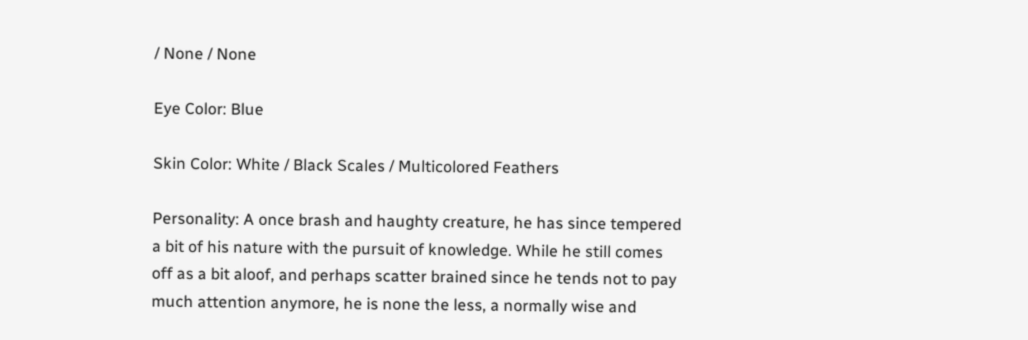/ None / None

Eye Color: Blue

Skin Color: White / Black Scales / Multicolored Feathers

Personality: A once brash and haughty creature, he has since tempered a bit of his nature with the pursuit of knowledge. While he still comes off as a bit aloof, and perhaps scatter brained since he tends not to pay much attention anymore, he is none the less, a normally wise and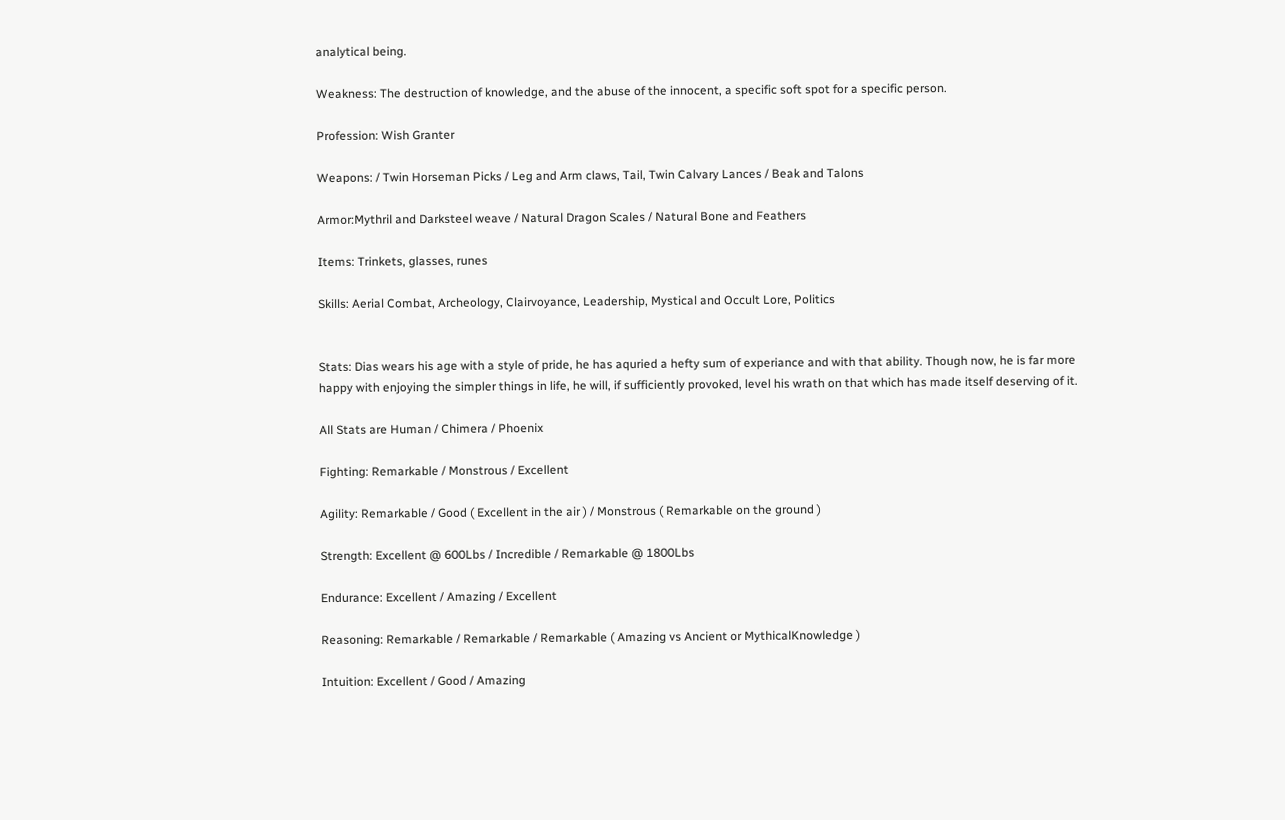analytical being.

Weakness: The destruction of knowledge, and the abuse of the innocent, a specific soft spot for a specific person.

Profession: Wish Granter

Weapons: / Twin Horseman Picks / Leg and Arm claws, Tail, Twin Calvary Lances / Beak and Talons

Armor:Mythril and Darksteel weave / Natural Dragon Scales / Natural Bone and Feathers

Items: Trinkets, glasses, runes

Skills: Aerial Combat, Archeology, Clairvoyance, Leadership, Mystical and Occult Lore, Politics


Stats: Dias wears his age with a style of pride, he has aquried a hefty sum of experiance and with that ability. Though now, he is far more happy with enjoying the simpler things in life, he will, if sufficiently provoked, level his wrath on that which has made itself deserving of it.

All Stats are Human / Chimera / Phoenix

Fighting: Remarkable / Monstrous / Excellent

Agility: Remarkable / Good ( Excellent in the air ) / Monstrous ( Remarkable on the ground )

Strength: Excellent @ 600Lbs / Incredible / Remarkable @ 1800Lbs

Endurance: Excellent / Amazing / Excellent

Reasoning: Remarkable / Remarkable / Remarkable ( Amazing vs Ancient or MythicalKnowledge )

Intuition: Excellent / Good / Amazing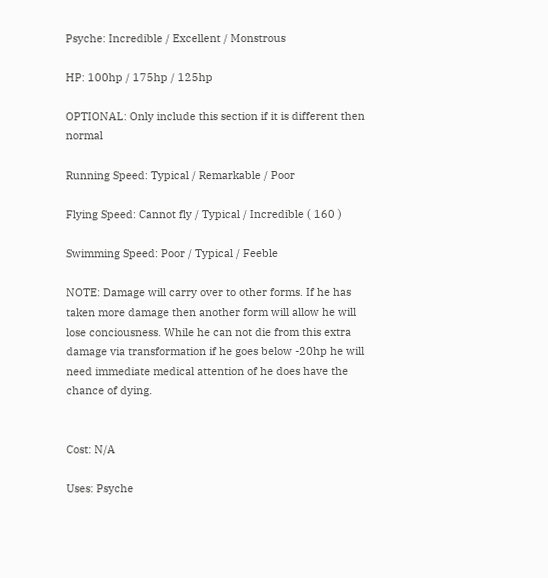Psyche: Incredible / Excellent / Monstrous

HP: 100hp / 175hp / 125hp

OPTIONAL: Only include this section if it is different then normal

Running Speed: Typical / Remarkable / Poor

Flying Speed: Cannot fly / Typical / Incredible ( 160 )

Swimming Speed: Poor / Typical / Feeble

NOTE: Damage will carry over to other forms. If he has taken more damage then another form will allow he will lose conciousness. While he can not die from this extra damage via transformation if he goes below -20hp he will need immediate medical attention of he does have the chance of dying.


Cost: N/A

Uses: Psyche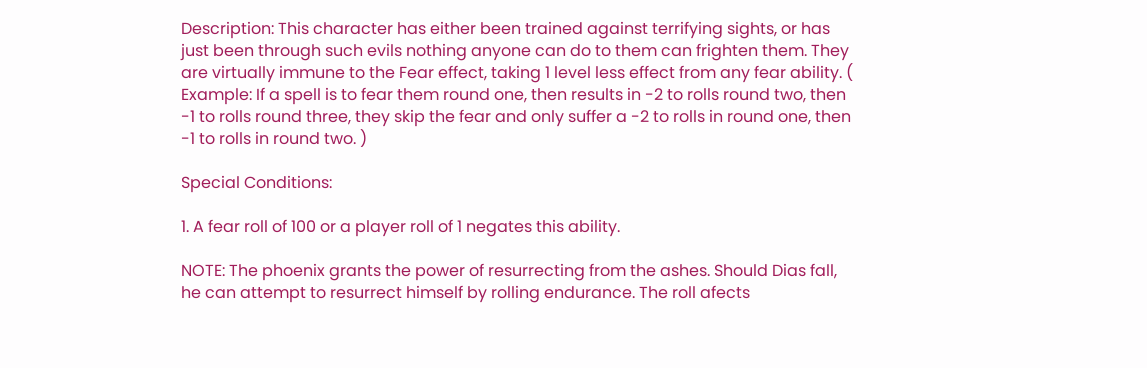Description: This character has either been trained against terrifying sights, or has just been through such evils nothing anyone can do to them can frighten them. They are virtually immune to the Fear effect, taking 1 level less effect from any fear ability. ( Example: If a spell is to fear them round one, then results in -2 to rolls round two, then -1 to rolls round three, they skip the fear and only suffer a -2 to rolls in round one, then -1 to rolls in round two. )

Special Conditions:

1. A fear roll of 100 or a player roll of 1 negates this ability.

NOTE: The phoenix grants the power of resurrecting from the ashes. Should Dias fall, he can attempt to resurrect himself by rolling endurance. The roll afects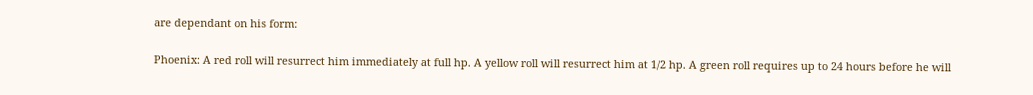are dependant on his form:

Phoenix: A red roll will resurrect him immediately at full hp. A yellow roll will resurrect him at 1/2 hp. A green roll requires up to 24 hours before he will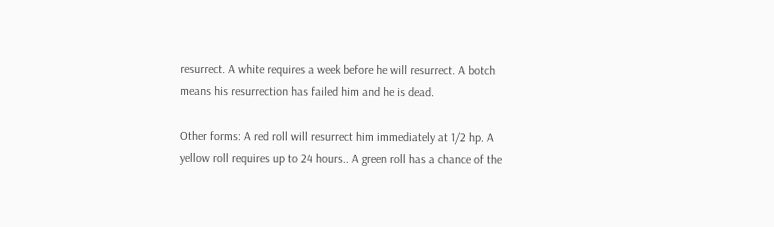resurrect. A white requires a week before he will resurrect. A botch means his resurrection has failed him and he is dead.

Other forms: A red roll will resurrect him immediately at 1/2 hp. A yellow roll requires up to 24 hours.. A green roll has a chance of the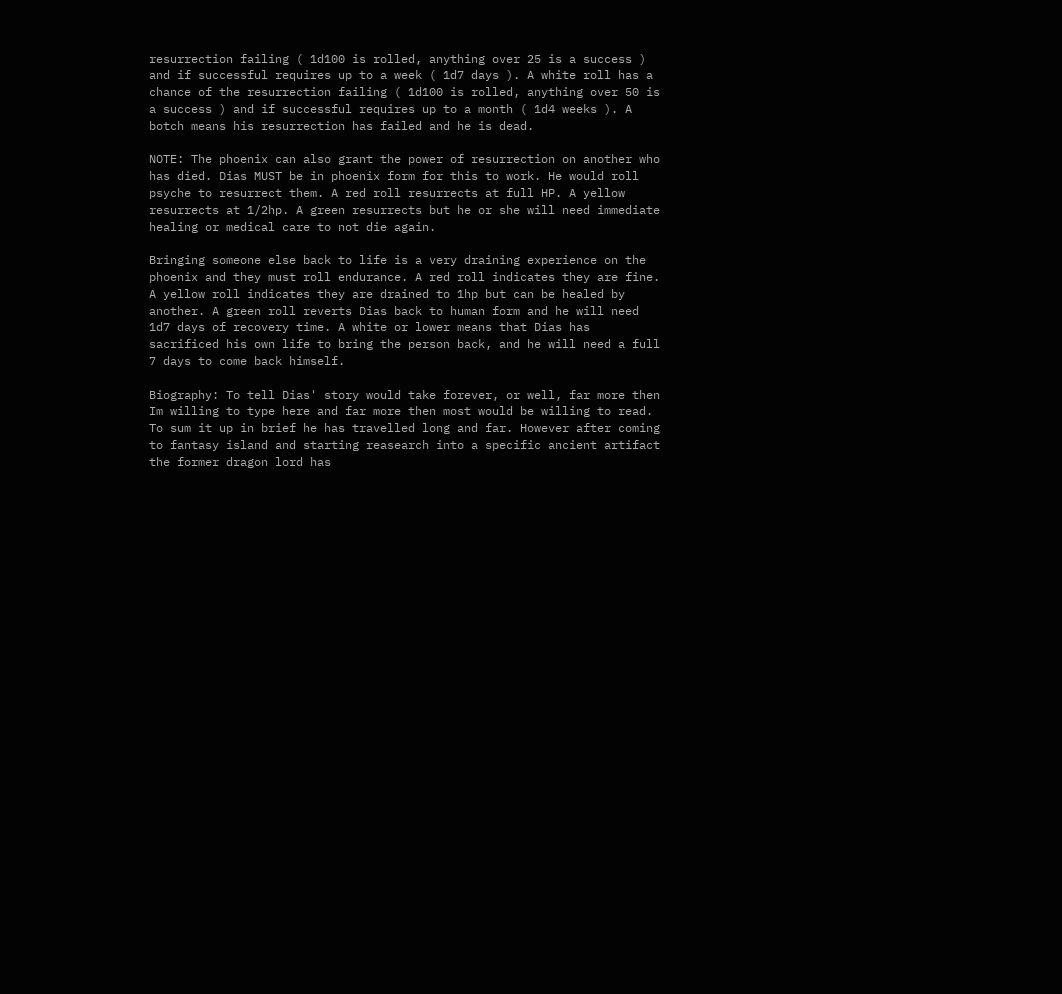resurrection failing ( 1d100 is rolled, anything over 25 is a success ) and if successful requires up to a week ( 1d7 days ). A white roll has a chance of the resurrection failing ( 1d100 is rolled, anything over 50 is a success ) and if successful requires up to a month ( 1d4 weeks ). A botch means his resurrection has failed and he is dead.

NOTE: The phoenix can also grant the power of resurrection on another who has died. Dias MUST be in phoenix form for this to work. He would roll psyche to resurrect them. A red roll resurrects at full HP. A yellow resurrects at 1/2hp. A green resurrects but he or she will need immediate healing or medical care to not die again.

Bringing someone else back to life is a very draining experience on the phoenix and they must roll endurance. A red roll indicates they are fine. A yellow roll indicates they are drained to 1hp but can be healed by another. A green roll reverts Dias back to human form and he will need 1d7 days of recovery time. A white or lower means that Dias has sacrificed his own life to bring the person back, and he will need a full 7 days to come back himself.

Biography: To tell Dias' story would take forever, or well, far more then Im willing to type here and far more then most would be willing to read. To sum it up in brief he has travelled long and far. However after coming to fantasy island and starting reasearch into a specific ancient artifact the former dragon lord has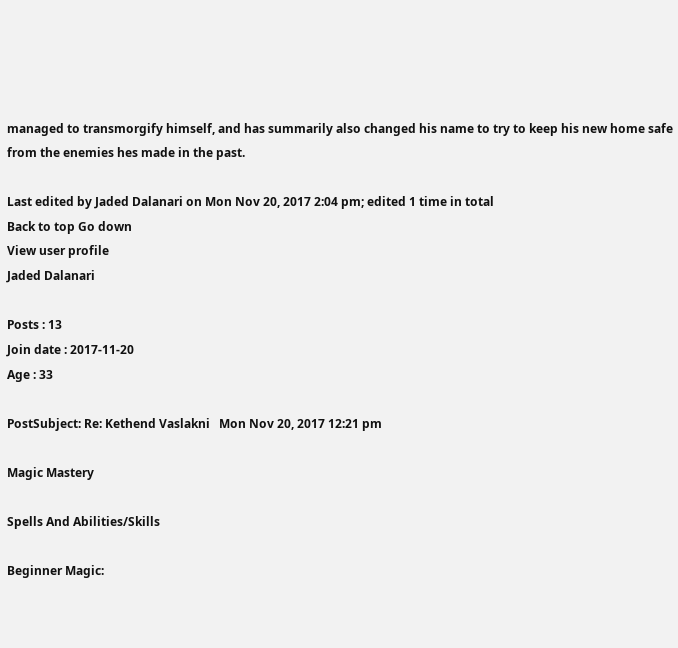managed to transmorgify himself, and has summarily also changed his name to try to keep his new home safe from the enemies hes made in the past.

Last edited by Jaded Dalanari on Mon Nov 20, 2017 2:04 pm; edited 1 time in total
Back to top Go down
View user profile
Jaded Dalanari

Posts : 13
Join date : 2017-11-20
Age : 33

PostSubject: Re: Kethend Vaslakni   Mon Nov 20, 2017 12:21 pm

Magic Mastery

Spells And Abilities/Skills

Beginner Magic: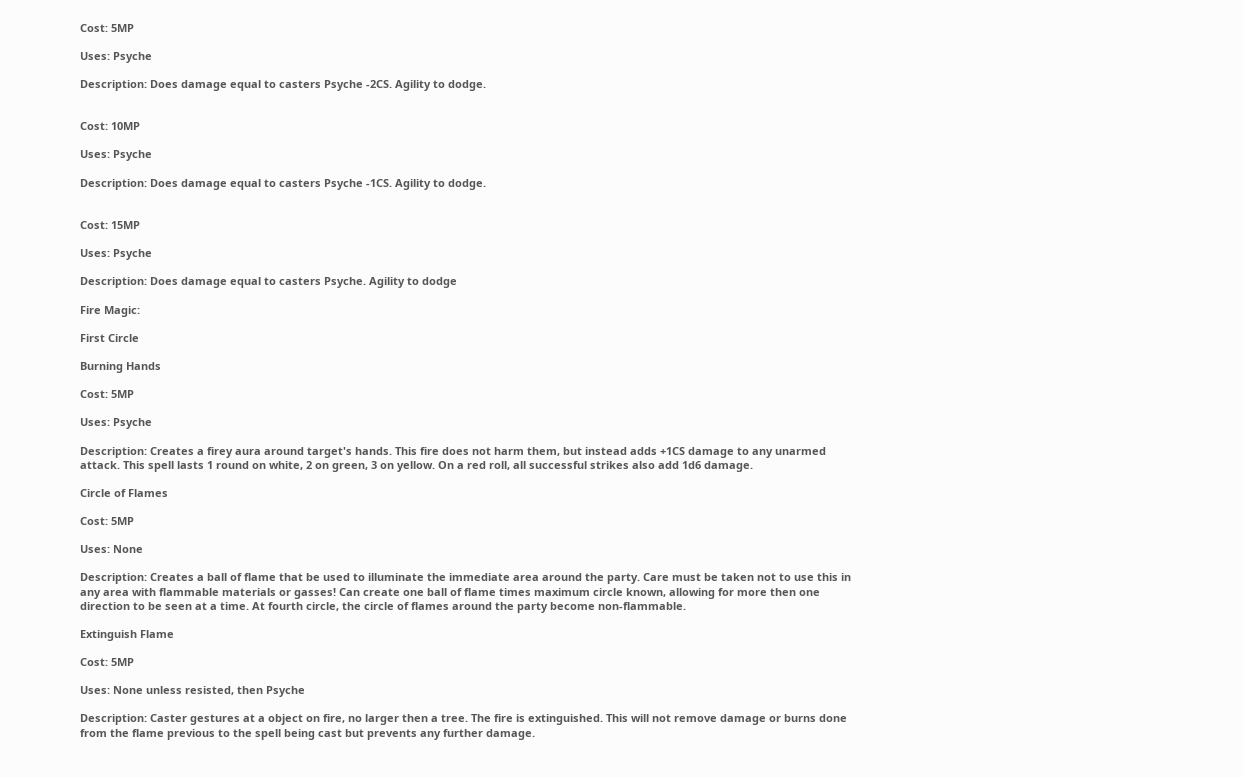Cost: 5MP

Uses: Psyche

Description: Does damage equal to casters Psyche -2CS. Agility to dodge.


Cost: 10MP

Uses: Psyche

Description: Does damage equal to casters Psyche -1CS. Agility to dodge.


Cost: 15MP

Uses: Psyche

Description: Does damage equal to casters Psyche. Agility to dodge

Fire Magic:

First Circle

Burning Hands

Cost: 5MP

Uses: Psyche

Description: Creates a firey aura around target's hands. This fire does not harm them, but instead adds +1CS damage to any unarmed attack. This spell lasts 1 round on white, 2 on green, 3 on yellow. On a red roll, all successful strikes also add 1d6 damage.

Circle of Flames

Cost: 5MP

Uses: None

Description: Creates a ball of flame that be used to illuminate the immediate area around the party. Care must be taken not to use this in any area with flammable materials or gasses! Can create one ball of flame times maximum circle known, allowing for more then one direction to be seen at a time. At fourth circle, the circle of flames around the party become non-flammable.

Extinguish Flame

Cost: 5MP

Uses: None unless resisted, then Psyche

Description: Caster gestures at a object on fire, no larger then a tree. The fire is extinguished. This will not remove damage or burns done from the flame previous to the spell being cast but prevents any further damage.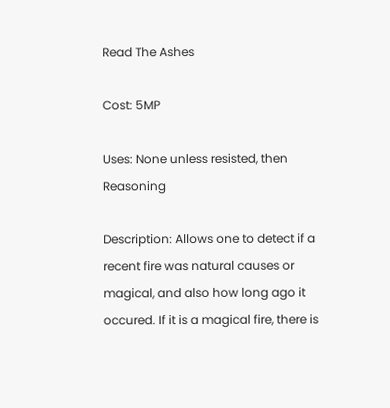Read The Ashes

Cost: 5MP

Uses: None unless resisted, then Reasoning

Description: Allows one to detect if a recent fire was natural causes or magical, and also how long ago it occured. If it is a magical fire, there is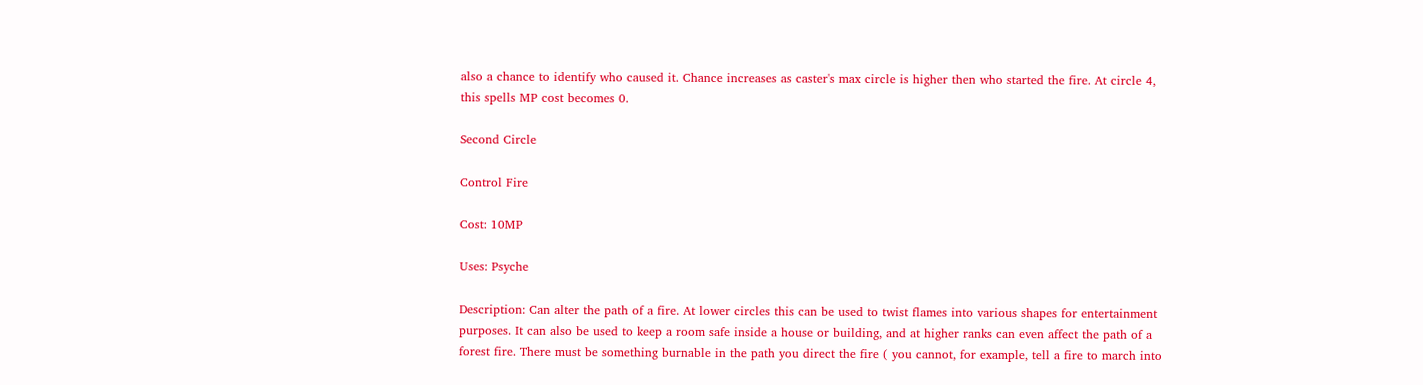also a chance to identify who caused it. Chance increases as caster's max circle is higher then who started the fire. At circle 4, this spells MP cost becomes 0.

Second Circle

Control Fire

Cost: 10MP

Uses: Psyche

Description: Can alter the path of a fire. At lower circles this can be used to twist flames into various shapes for entertainment purposes. It can also be used to keep a room safe inside a house or building, and at higher ranks can even affect the path of a forest fire. There must be something burnable in the path you direct the fire ( you cannot, for example, tell a fire to march into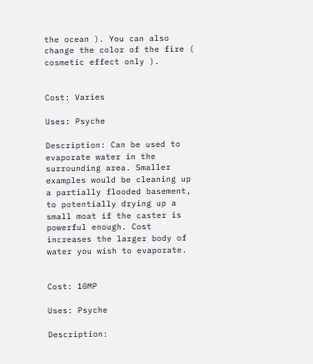the ocean ). You can also change the color of the fire ( cosmetic effect only ).


Cost: Varies

Uses: Psyche

Description: Can be used to evaporate water in the surrounding area. Smaller examples would be cleaning up a partially flooded basement, to potentially drying up a small moat if the caster is powerful enough. Cost increases the larger body of water you wish to evaporate.


Cost: 10MP

Uses: Psyche

Description: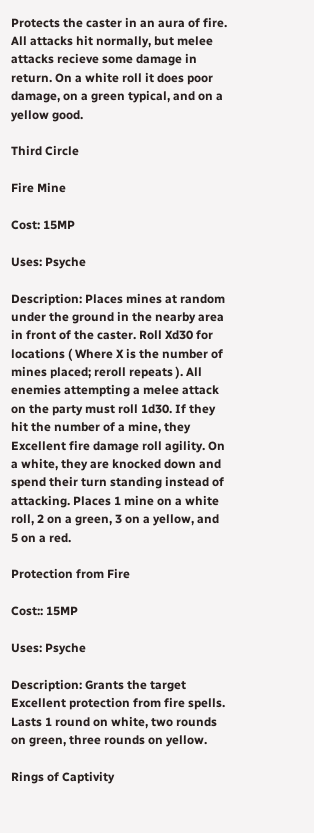Protects the caster in an aura of fire. All attacks hit normally, but melee attacks recieve some damage in return. On a white roll it does poor damage, on a green typical, and on a yellow good.

Third Circle

Fire Mine

Cost: 15MP

Uses: Psyche

Description: Places mines at random under the ground in the nearby area in front of the caster. Roll Xd30 for locations ( Where X is the number of mines placed; reroll repeats ). All enemies attempting a melee attack on the party must roll 1d30. If they hit the number of a mine, they Excellent fire damage roll agility. On a white, they are knocked down and spend their turn standing instead of attacking. Places 1 mine on a white roll, 2 on a green, 3 on a yellow, and 5 on a red.

Protection from Fire

Cost:: 15MP

Uses: Psyche

Description: Grants the target Excellent protection from fire spells. Lasts 1 round on white, two rounds on green, three rounds on yellow.

Rings of Captivity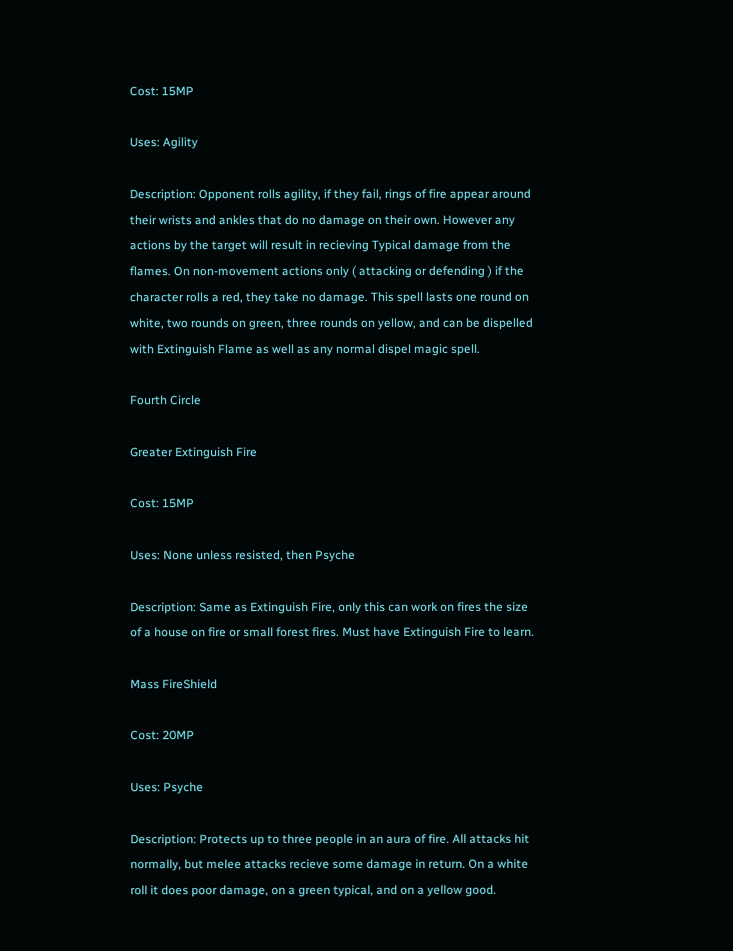Cost: 15MP

Uses: Agility

Description: Opponent rolls agility, if they fail, rings of fire appear around their wrists and ankles that do no damage on their own. However any actions by the target will result in recieving Typical damage from the flames. On non-movement actions only ( attacking or defending ) if the character rolls a red, they take no damage. This spell lasts one round on white, two rounds on green, three rounds on yellow, and can be dispelled with Extinguish Flame as well as any normal dispel magic spell.

Fourth Circle

Greater Extinguish Fire

Cost: 15MP

Uses: None unless resisted, then Psyche

Description: Same as Extinguish Fire, only this can work on fires the size of a house on fire or small forest fires. Must have Extinguish Fire to learn.

Mass FireShield

Cost: 20MP

Uses: Psyche

Description: Protects up to three people in an aura of fire. All attacks hit normally, but melee attacks recieve some damage in return. On a white roll it does poor damage, on a green typical, and on a yellow good.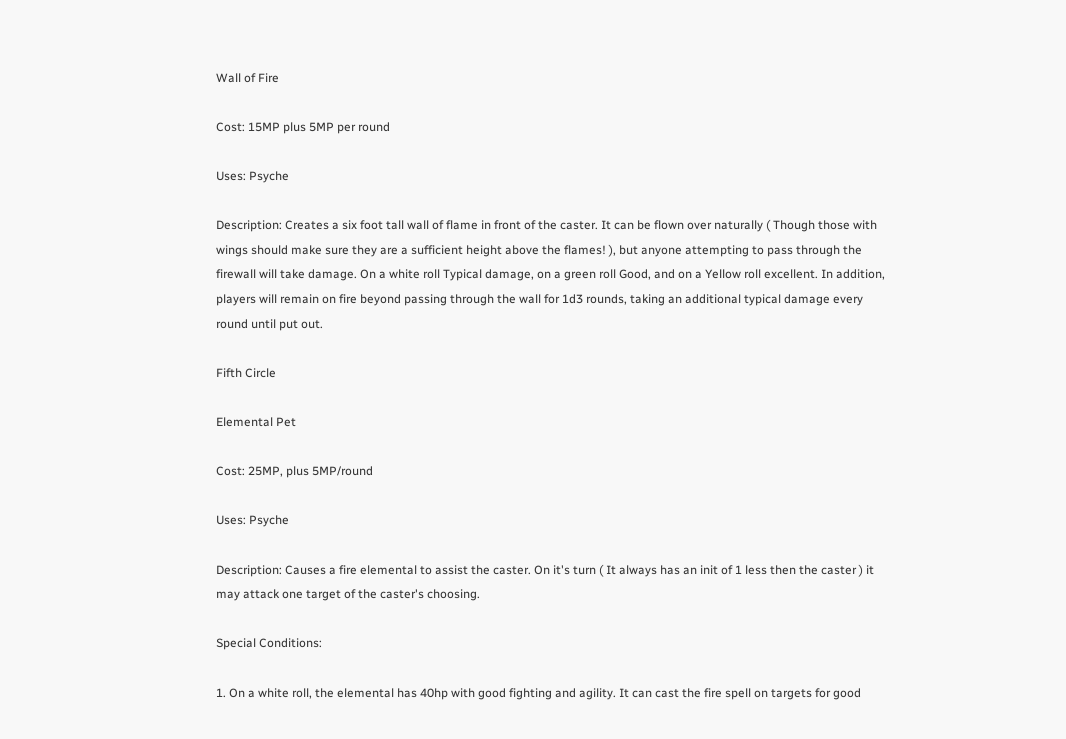Wall of Fire

Cost: 15MP plus 5MP per round

Uses: Psyche

Description: Creates a six foot tall wall of flame in front of the caster. It can be flown over naturally ( Though those with wings should make sure they are a sufficient height above the flames! ), but anyone attempting to pass through the firewall will take damage. On a white roll Typical damage, on a green roll Good, and on a Yellow roll excellent. In addition, players will remain on fire beyond passing through the wall for 1d3 rounds, taking an additional typical damage every round until put out.

Fifth Circle

Elemental Pet

Cost: 25MP, plus 5MP/round

Uses: Psyche

Description: Causes a fire elemental to assist the caster. On it's turn ( It always has an init of 1 less then the caster ) it may attack one target of the caster's choosing.

Special Conditions:

1. On a white roll, the elemental has 40hp with good fighting and agility. It can cast the fire spell on targets for good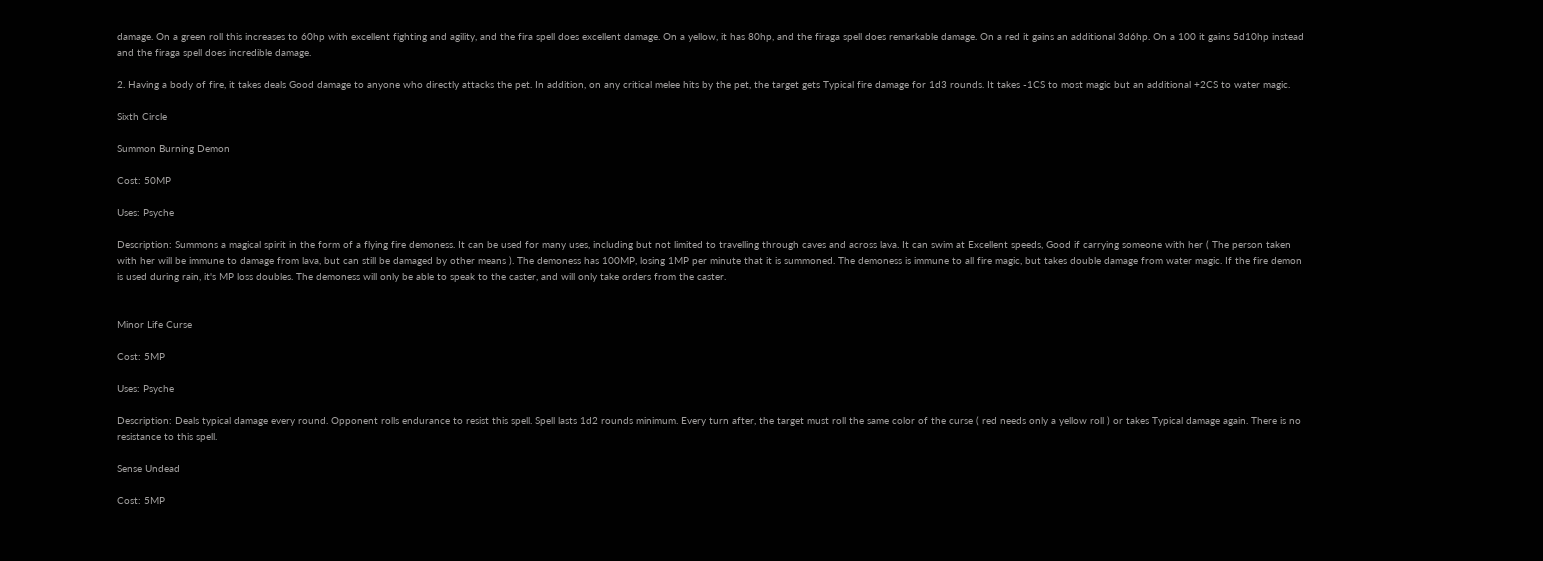damage. On a green roll this increases to 60hp with excellent fighting and agility, and the fira spell does excellent damage. On a yellow, it has 80hp, and the firaga spell does remarkable damage. On a red it gains an additional 3d6hp. On a 100 it gains 5d10hp instead and the firaga spell does incredible damage.

2. Having a body of fire, it takes deals Good damage to anyone who directly attacks the pet. In addition, on any critical melee hits by the pet, the target gets Typical fire damage for 1d3 rounds. It takes -1CS to most magic but an additional +2CS to water magic.

Sixth Circle

Summon Burning Demon

Cost: 50MP

Uses: Psyche

Description: Summons a magical spirit in the form of a flying fire demoness. It can be used for many uses, including but not limited to travelling through caves and across lava. It can swim at Excellent speeds, Good if carrying someone with her ( The person taken with her will be immune to damage from lava, but can still be damaged by other means ). The demoness has 100MP, losing 1MP per minute that it is summoned. The demoness is immune to all fire magic, but takes double damage from water magic. If the fire demon is used during rain, it's MP loss doubles. The demoness will only be able to speak to the caster, and will only take orders from the caster.


Minor Life Curse

Cost: 5MP

Uses: Psyche

Description: Deals typical damage every round. Opponent rolls endurance to resist this spell. Spell lasts 1d2 rounds minimum. Every turn after, the target must roll the same color of the curse ( red needs only a yellow roll ) or takes Typical damage again. There is no resistance to this spell.

Sense Undead

Cost: 5MP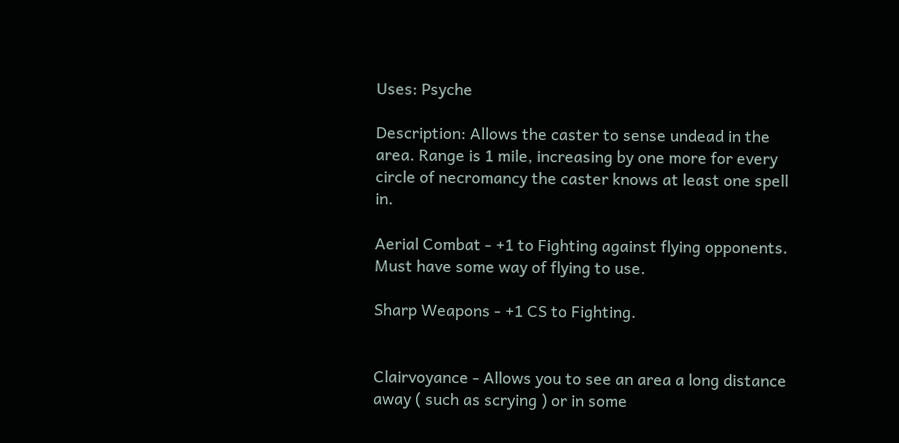Uses: Psyche

Description: Allows the caster to sense undead in the area. Range is 1 mile, increasing by one more for every circle of necromancy the caster knows at least one spell in.

Aerial Combat - +1 to Fighting against flying opponents. Must have some way of flying to use.

Sharp Weapons - +1 CS to Fighting.


Clairvoyance - Allows you to see an area a long distance away ( such as scrying ) or in some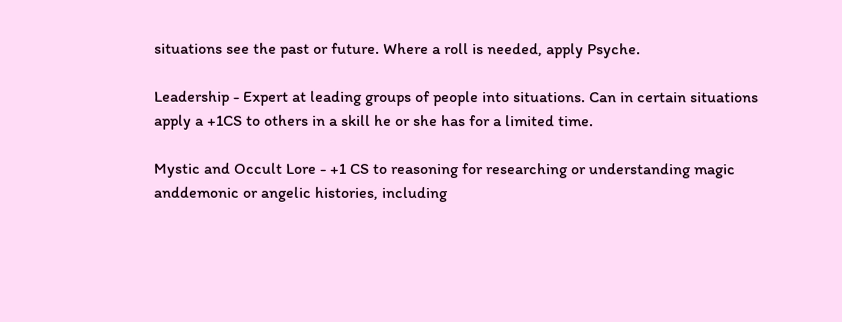situations see the past or future. Where a roll is needed, apply Psyche.

Leadership - Expert at leading groups of people into situations. Can in certain situations apply a +1CS to others in a skill he or she has for a limited time.

Mystic and Occult Lore - +1 CS to reasoning for researching or understanding magic anddemonic or angelic histories, including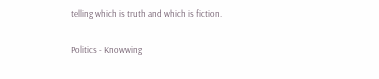telling which is truth and which is fiction.

Politics - Knowwing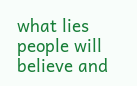what lies people will believe and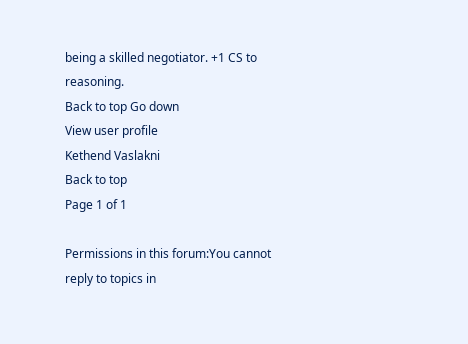being a skilled negotiator. +1 CS to reasoning.
Back to top Go down
View user profile
Kethend Vaslakni
Back to top
Page 1 of 1

Permissions in this forum:You cannot reply to topics in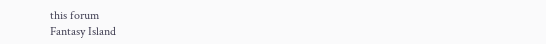this forum
Fantasy Island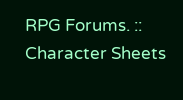RPG Forums. :: Character Sheets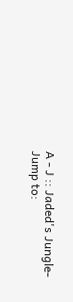A - J :: Jaded's Jungle-
Jump to: